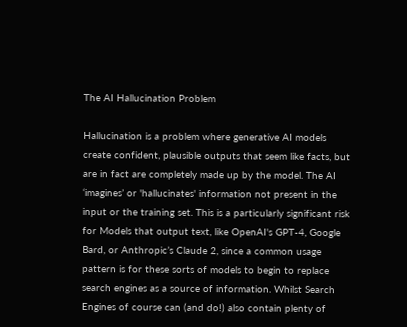The AI Hallucination Problem

Hallucination is a problem where generative AI models create confident, plausible outputs that seem like facts, but are in fact are completely made up by the model. The AI ‘imagines’ or 'hallucinates' information not present in the input or the training set. This is a particularly significant risk for Models that output text, like OpenAI's GPT-4, Google Bard, or Anthropic’s Claude 2, since a common usage pattern is for these sorts of models to begin to replace search engines as a source of information. Whilst Search Engines of course can (and do!) also contain plenty of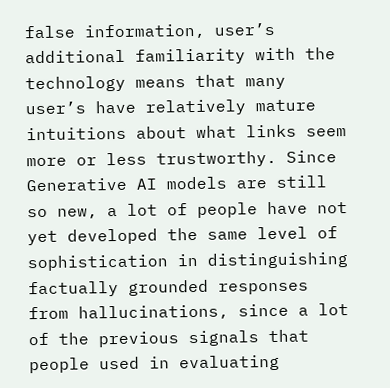false information, user’s additional familiarity with the technology means that many user’s have relatively mature intuitions about what links seem more or less trustworthy. Since Generative AI models are still so new, a lot of people have not yet developed the same level of sophistication in distinguishing factually grounded responses from hallucinations, since a lot of the previous signals that people used in evaluating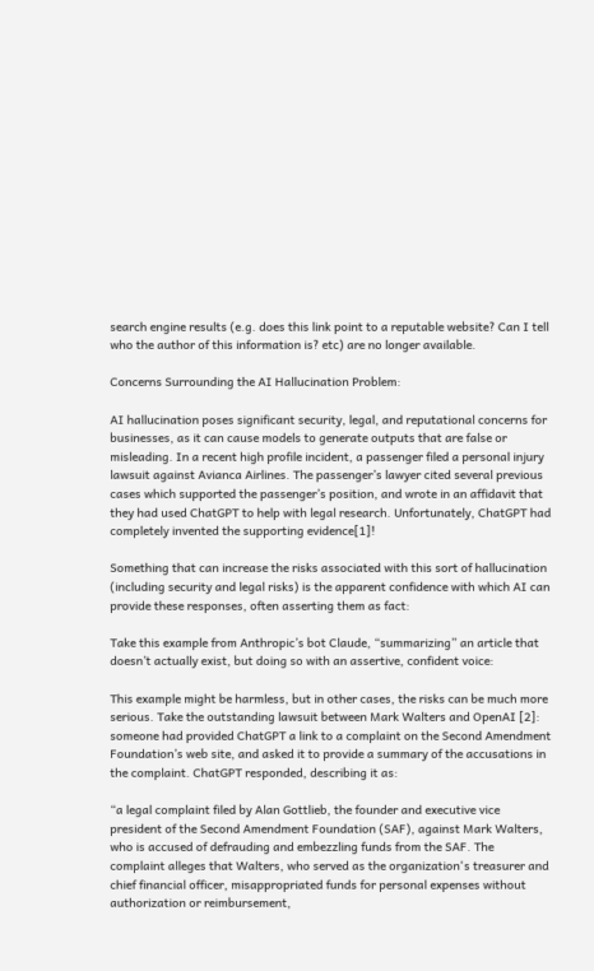search engine results (e.g. does this link point to a reputable website? Can I tell who the author of this information is? etc) are no longer available.

Concerns Surrounding the AI Hallucination Problem:

AI hallucination poses significant security, legal, and reputational concerns for businesses, as it can cause models to generate outputs that are false or misleading. In a recent high profile incident, a passenger filed a personal injury lawsuit against Avianca Airlines. The passenger’s lawyer cited several previous cases which supported the passenger’s position, and wrote in an affidavit that they had used ChatGPT to help with legal research. Unfortunately, ChatGPT had completely invented the supporting evidence[1]!

Something that can increase the risks associated with this sort of hallucination (including security and legal risks) is the apparent confidence with which AI can provide these responses, often asserting them as fact:

Take this example from Anthropic’s bot Claude, “summarizing” an article that doesn’t actually exist, but doing so with an assertive, confident voice:

This example might be harmless, but in other cases, the risks can be much more serious. Take the outstanding lawsuit between Mark Walters and OpenAI [2]: someone had provided ChatGPT a link to a complaint on the Second Amendment Foundation’s web site, and asked it to provide a summary of the accusations in the complaint. ChatGPT responded, describing it as:

“a legal complaint filed by Alan Gottlieb, the founder and executive vice president of the Second Amendment Foundation (SAF), against Mark Walters, who is accused of defrauding and embezzling funds from the SAF. The complaint alleges that Walters, who served as the organization's treasurer and chief financial officer, misappropriated funds for personal expenses without authorization or reimbursement,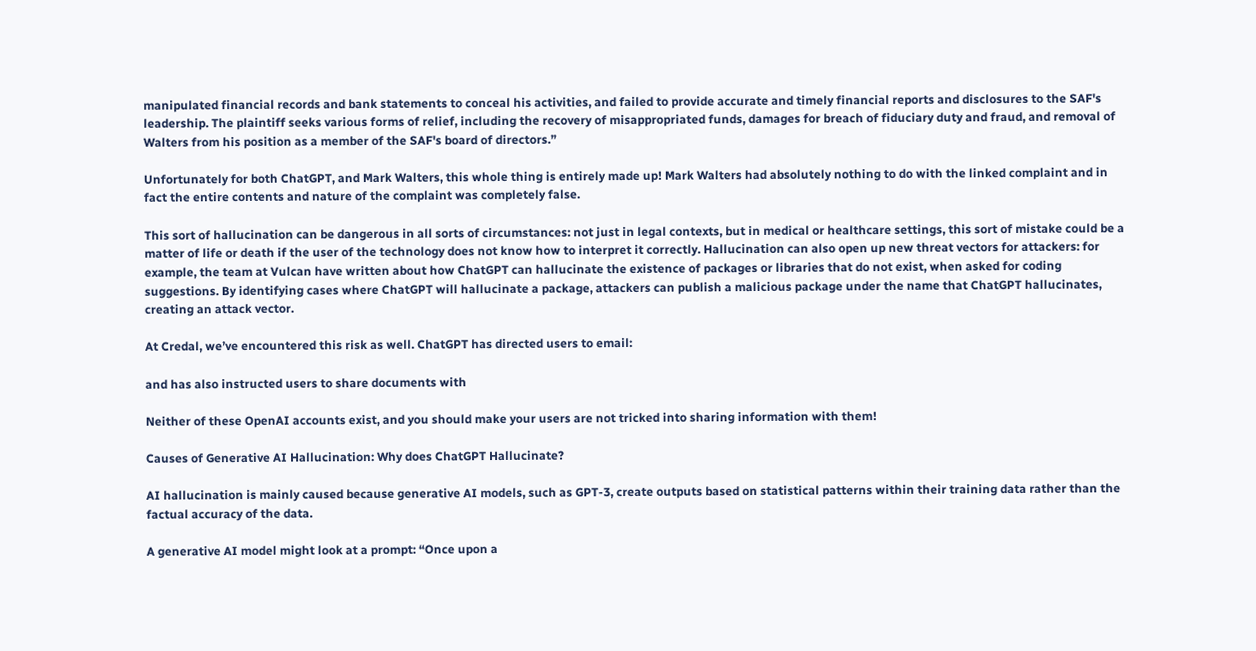manipulated financial records and bank statements to conceal his activities, and failed to provide accurate and timely financial reports and disclosures to the SAF's leadership. The plaintiff seeks various forms of relief, including the recovery of misappropriated funds, damages for breach of fiduciary duty and fraud, and removal of Walters from his position as a member of the SAF's board of directors.”

Unfortunately for both ChatGPT, and Mark Walters, this whole thing is entirely made up! Mark Walters had absolutely nothing to do with the linked complaint and in fact the entire contents and nature of the complaint was completely false.

This sort of hallucination can be dangerous in all sorts of circumstances: not just in legal contexts, but in medical or healthcare settings, this sort of mistake could be a matter of life or death if the user of the technology does not know how to interpret it correctly. Hallucination can also open up new threat vectors for attackers: for example, the team at Vulcan have written about how ChatGPT can hallucinate the existence of packages or libraries that do not exist, when asked for coding suggestions. By identifying cases where ChatGPT will hallucinate a package, attackers can publish a malicious package under the name that ChatGPT hallucinates, creating an attack vector.

At Credal, we’ve encountered this risk as well. ChatGPT has directed users to email:

and has also instructed users to share documents with

Neither of these OpenAI accounts exist, and you should make your users are not tricked into sharing information with them!

Causes of Generative AI Hallucination: Why does ChatGPT Hallucinate?

AI hallucination is mainly caused because generative AI models, such as GPT-3, create outputs based on statistical patterns within their training data rather than the factual accuracy of the data.

A generative AI model might look at a prompt: “Once upon a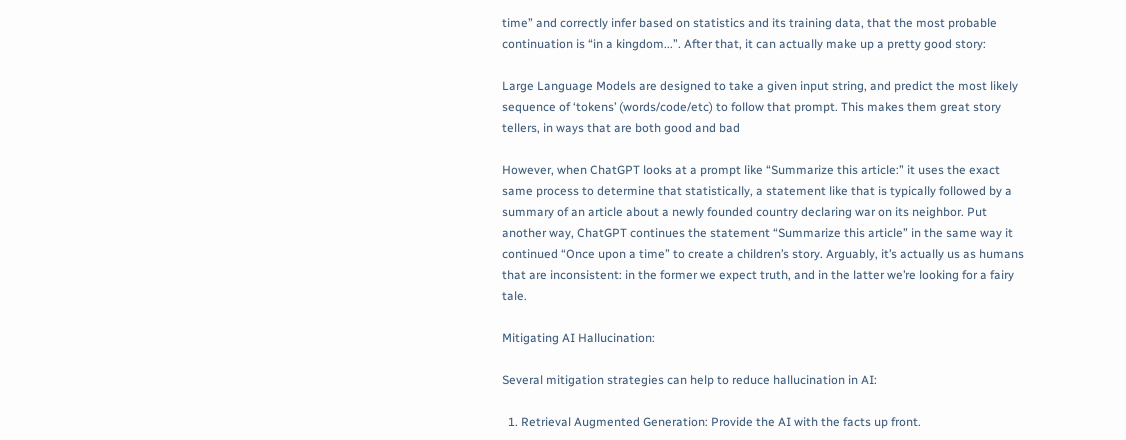time” and correctly infer based on statistics and its training data, that the most probable continuation is “in a kingdom...”. After that, it can actually make up a pretty good story:

Large Language Models are designed to take a given input string, and predict the most likely sequence of ‘tokens’ (words/code/etc) to follow that prompt. This makes them great story tellers, in ways that are both good and bad

However, when ChatGPT looks at a prompt like “Summarize this article:” it uses the exact same process to determine that statistically, a statement like that is typically followed by a summary of an article about a newly founded country declaring war on its neighbor. Put another way, ChatGPT continues the statement “Summarize this article” in the same way it continued “Once upon a time” to create a children’s story. Arguably, it’s actually us as humans that are inconsistent: in the former we expect truth, and in the latter we’re looking for a fairy tale.

Mitigating AI Hallucination:

Several mitigation strategies can help to reduce hallucination in AI:

  1. Retrieval Augmented Generation: Provide the AI with the facts up front.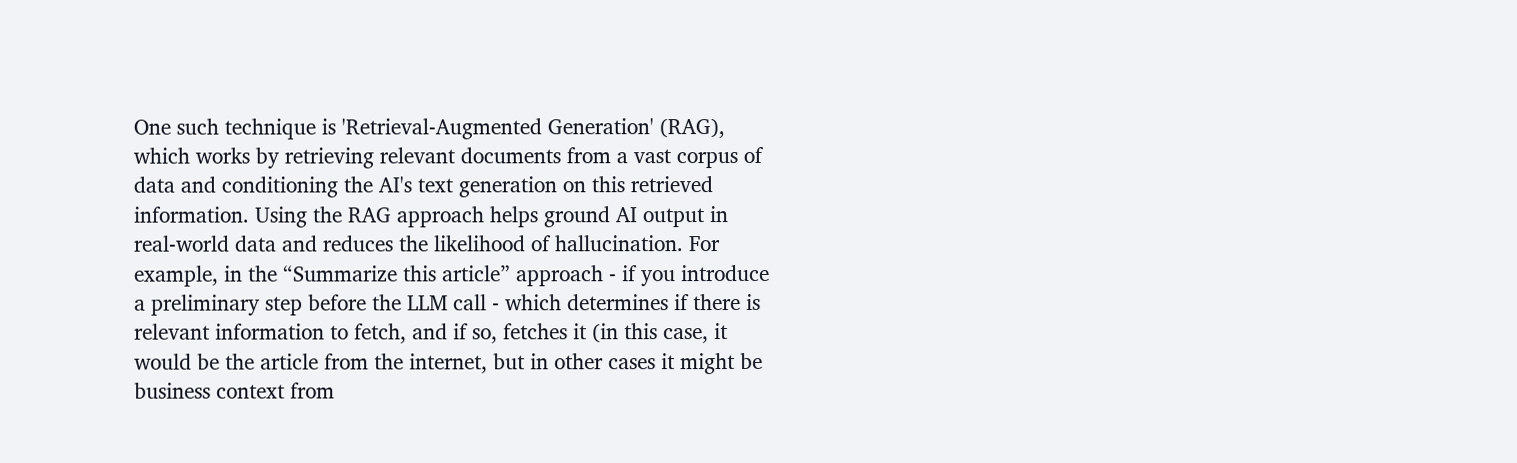One such technique is 'Retrieval-Augmented Generation' (RAG), which works by retrieving relevant documents from a vast corpus of data and conditioning the AI's text generation on this retrieved information. Using the RAG approach helps ground AI output in real-world data and reduces the likelihood of hallucination. For example, in the “Summarize this article” approach - if you introduce a preliminary step before the LLM call - which determines if there is relevant information to fetch, and if so, fetches it (in this case, it would be the article from the internet, but in other cases it might be business context from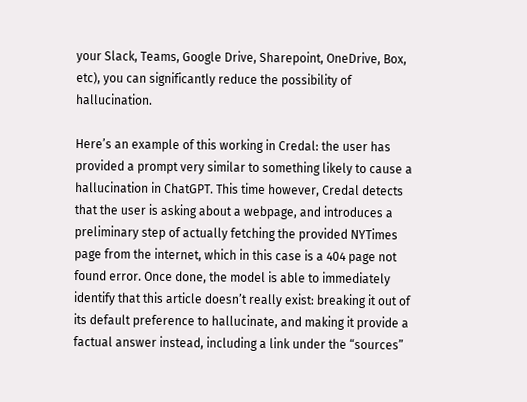your Slack, Teams, Google Drive, Sharepoint, OneDrive, Box, etc), you can significantly reduce the possibility of hallucination.

Here’s an example of this working in Credal: the user has provided a prompt very similar to something likely to cause a hallucination in ChatGPT. This time however, Credal detects that the user is asking about a webpage, and introduces a preliminary step of actually fetching the provided NYTimes page from the internet, which in this case is a 404 page not found error. Once done, the model is able to immediately identify that this article doesn’t really exist: breaking it out of its default preference to hallucinate, and making it provide a factual answer instead, including a link under the “sources”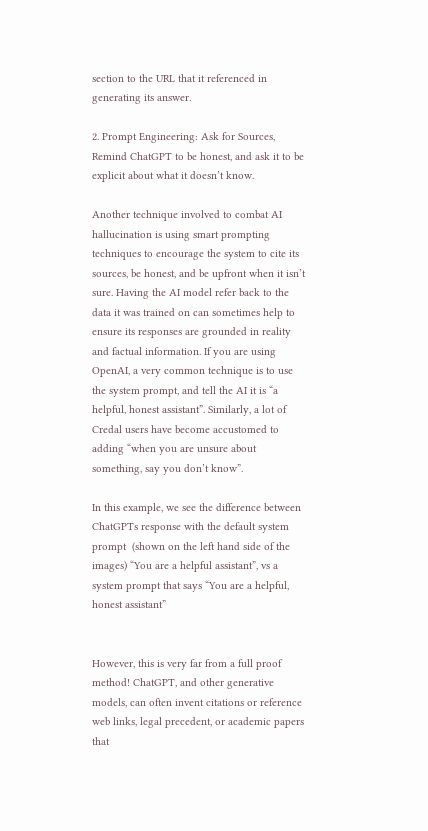section to the URL that it referenced in generating its answer.

2. Prompt Engineering: Ask for Sources, Remind ChatGPT to be honest, and ask it to be explicit about what it doesn’t know.

Another technique involved to combat AI hallucination is using smart prompting techniques to encourage the system to cite its sources, be honest, and be upfront when it isn’t sure. Having the AI model refer back to the data it was trained on can sometimes help to ensure its responses are grounded in reality and factual information. If you are using OpenAI, a very common technique is to use the system prompt, and tell the AI it is “a helpful, honest assistant”. Similarly, a lot of Credal users have become accustomed to adding “when you are unsure about something, say you don’t know”.

In this example, we see the difference between ChatGPTs response with the default system prompt  (shown on the left hand side of the images) “You are a helpful assistant”, vs a system prompt that says “You are a helpful, honest assistant”


However, this is very far from a full proof method! ChatGPT, and other generative models, can often invent citations or reference web links, legal precedent, or academic papers that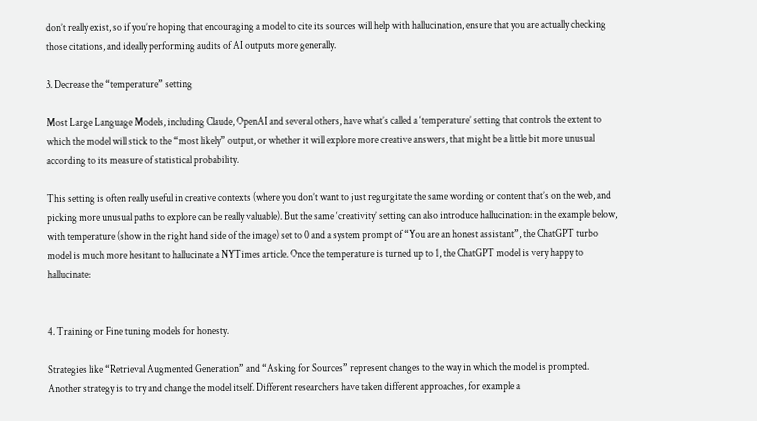don’t really exist, so if you’re hoping that encouraging a model to cite its sources will help with hallucination, ensure that you are actually checking those citations, and ideally performing audits of AI outputs more generally.

3. Decrease the “temperature” setting

Most Large Language Models, including Claude, OpenAI and several others, have what’s called a ‘temperature’ setting that controls the extent to which the model will stick to the “most likely” output, or whether it will explore more creative answers, that might be a little bit more unusual according to its measure of statistical probability.

This setting is often really useful in creative contexts (where you don’t want to just regurgitate the same wording or content that’s on the web, and picking more unusual paths to explore can be really valuable). But the same ‘creativity’ setting can also introduce hallucination: in the example below, with temperature (show in the right hand side of the image) set to 0 and a system prompt of “You are an honest assistant”, the ChatGPT turbo model is much more hesitant to hallucinate a NYTimes article. Once the temperature is turned up to 1, the ChatGPT model is very happy to hallucinate:


4. Training or Fine tuning models for honesty.

Strategies like “Retrieval Augmented Generation” and “Asking for Sources” represent changes to the way in which the model is prompted. Another strategy is to try and change the model itself. Different researchers have taken different approaches, for example a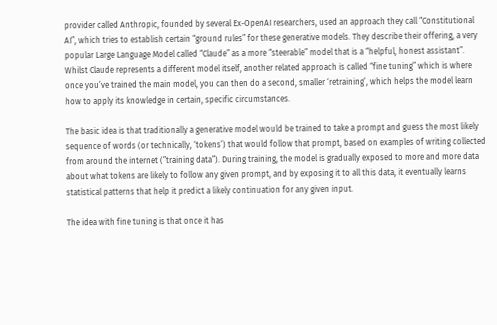provider called Anthropic, founded by several Ex-OpenAI researchers, used an approach they call “Constitutional AI”, which tries to establish certain “ground rules” for these generative models. They describe their offering, a very popular Large Language Model called “Claude” as a more “steerable” model that is a “helpful, honest assistant”. Whilst Claude represents a different model itself, another related approach is called “fine tuning” which is where once you’ve trained the main model, you can then do a second, smaller ‘retraining’, which helps the model learn how to apply its knowledge in certain, specific circumstances.

The basic idea is that traditionally a generative model would be trained to take a prompt and guess the most likely sequence of words (or technically, ‘tokens’) that would follow that prompt, based on examples of writing collected from around the internet (”training data”). During training, the model is gradually exposed to more and more data about what tokens are likely to follow any given prompt, and by exposing it to all this data, it eventually learns statistical patterns that help it predict a likely continuation for any given input.

The idea with fine tuning is that once it has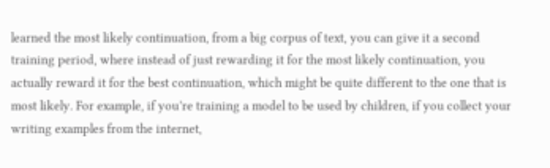learned the most likely continuation, from a big corpus of text, you can give it a second training period, where instead of just rewarding it for the most likely continuation, you actually reward it for the best continuation, which might be quite different to the one that is most likely. For example, if you’re training a model to be used by children, if you collect your writing examples from the internet,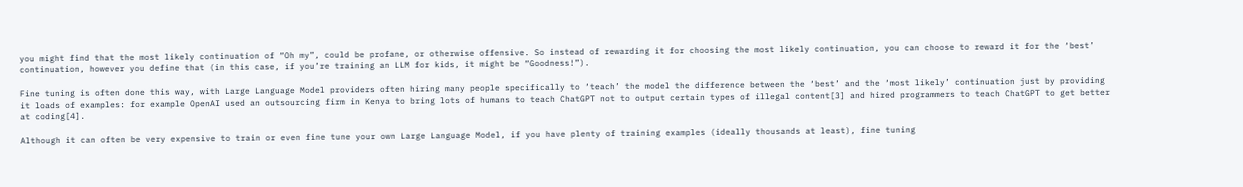you might find that the most likely continuation of “Oh my”, could be profane, or otherwise offensive. So instead of rewarding it for choosing the most likely continuation, you can choose to reward it for the ‘best’ continuation, however you define that (in this case, if you’re training an LLM for kids, it might be “Goodness!”).

Fine tuning is often done this way, with Large Language Model providers often hiring many people specifically to ‘teach’ the model the difference between the ‘best’ and the ‘most likely’ continuation just by providing it loads of examples: for example OpenAI used an outsourcing firm in Kenya to bring lots of humans to teach ChatGPT not to output certain types of illegal content[3] and hired programmers to teach ChatGPT to get better at coding[4].

Although it can often be very expensive to train or even fine tune your own Large Language Model, if you have plenty of training examples (ideally thousands at least), fine tuning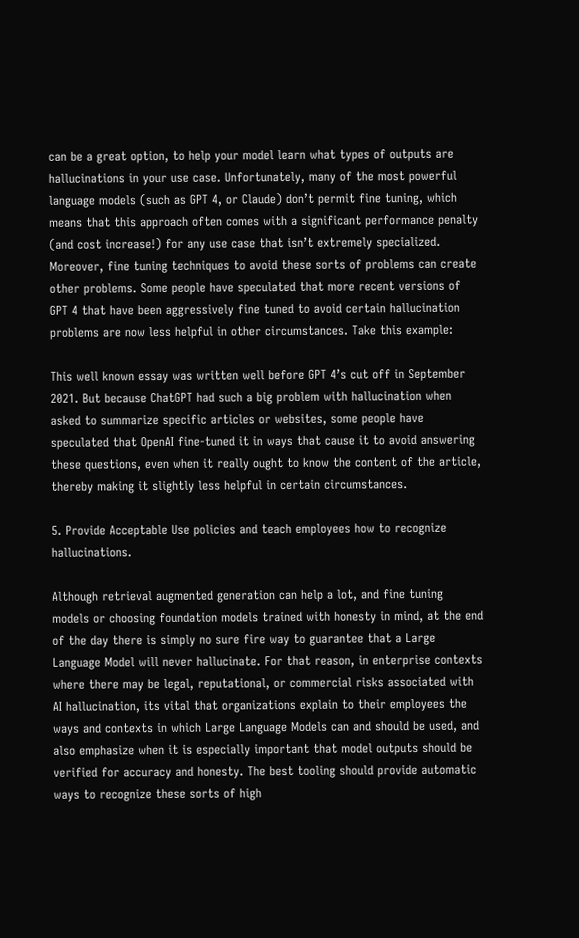can be a great option, to help your model learn what types of outputs are hallucinations in your use case. Unfortunately, many of the most powerful language models (such as GPT 4, or Claude) don’t permit fine tuning, which means that this approach often comes with a significant performance penalty (and cost increase!) for any use case that isn’t extremely specialized. Moreover, fine tuning techniques to avoid these sorts of problems can create other problems. Some people have speculated that more recent versions of GPT 4 that have been aggressively fine tuned to avoid certain hallucination problems are now less helpful in other circumstances. Take this example:

This well known essay was written well before GPT 4’s cut off in September 2021. But because ChatGPT had such a big problem with hallucination when asked to summarize specific articles or websites, some people have speculated that OpenAI fine-tuned it in ways that cause it to avoid answering these questions, even when it really ought to know the content of the article, thereby making it slightly less helpful in certain circumstances.

5. Provide Acceptable Use policies and teach employees how to recognize hallucinations.

Although retrieval augmented generation can help a lot, and fine tuning models or choosing foundation models trained with honesty in mind, at the end of the day there is simply no sure fire way to guarantee that a Large Language Model will never hallucinate. For that reason, in enterprise contexts where there may be legal, reputational, or commercial risks associated with AI hallucination, its vital that organizations explain to their employees the ways and contexts in which Large Language Models can and should be used, and also emphasize when it is especially important that model outputs should be verified for accuracy and honesty. The best tooling should provide automatic ways to recognize these sorts of high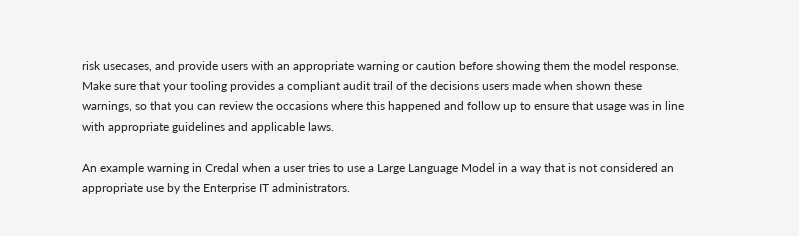risk usecases, and provide users with an appropriate warning or caution before showing them the model response. Make sure that your tooling provides a compliant audit trail of the decisions users made when shown these warnings, so that you can review the occasions where this happened and follow up to ensure that usage was in line with appropriate guidelines and applicable laws.

An example warning in Credal when a user tries to use a Large Language Model in a way that is not considered an appropriate use by the Enterprise IT administrators.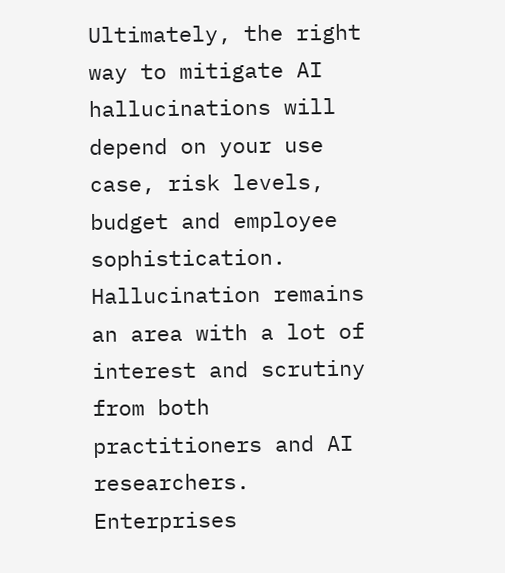Ultimately, the right way to mitigate AI hallucinations will depend on your use case, risk levels, budget and employee sophistication. Hallucination remains an area with a lot of interest and scrutiny from both practitioners and AI researchers. Enterprises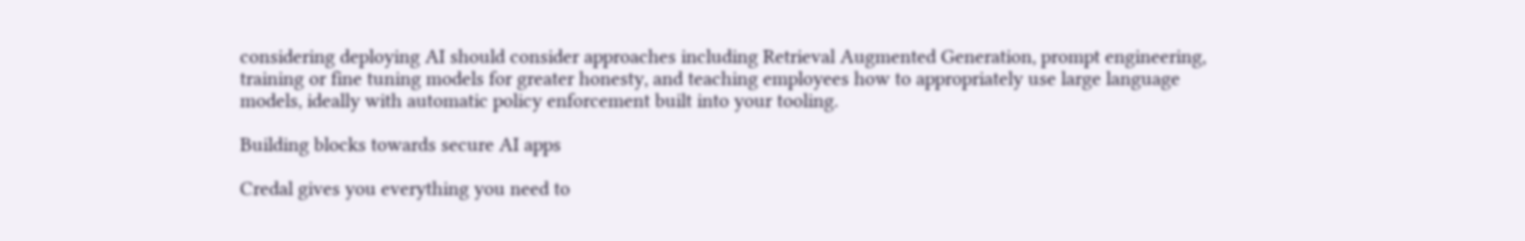considering deploying AI should consider approaches including Retrieval Augmented Generation, prompt engineering, training or fine tuning models for greater honesty, and teaching employees how to appropriately use large language models, ideally with automatic policy enforcement built into your tooling.

Building blocks towards secure AI apps

Credal gives you everything you need to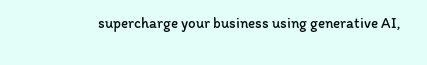supercharge your business using generative AI,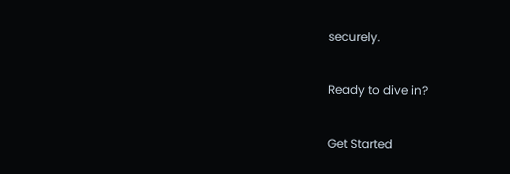securely.

Ready to dive in?

Get Started